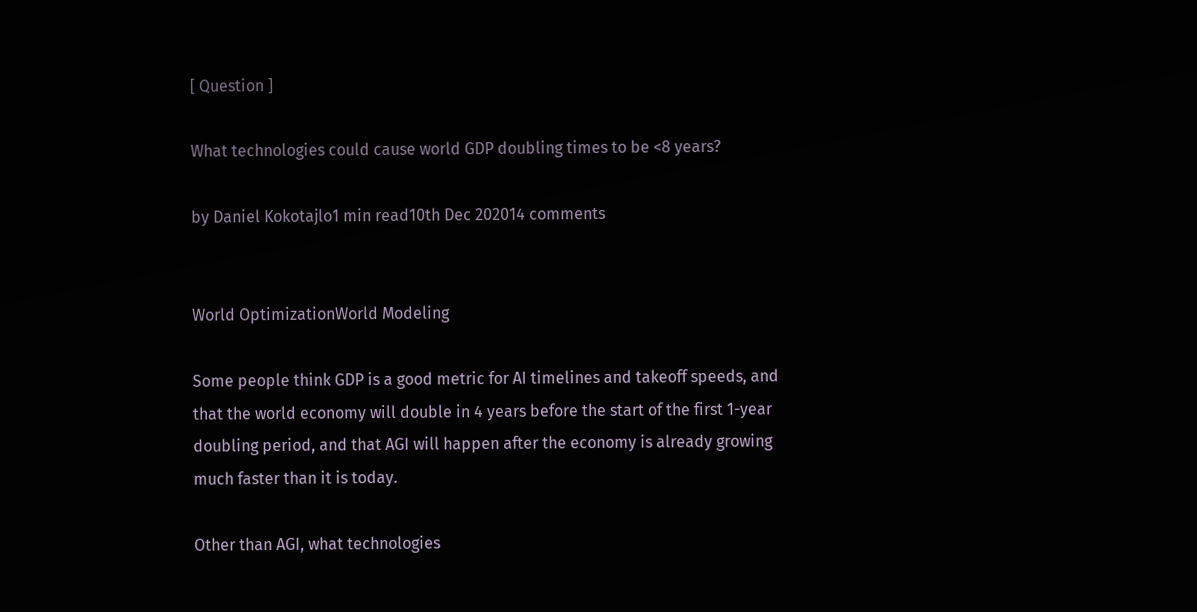[ Question ]

What technologies could cause world GDP doubling times to be <8 years?

by Daniel Kokotajlo1 min read10th Dec 202014 comments


World OptimizationWorld Modeling

Some people think GDP is a good metric for AI timelines and takeoff speeds, and that the world economy will double in 4 years before the start of the first 1-year doubling period, and that AGI will happen after the economy is already growing much faster than it is today.

Other than AGI, what technologies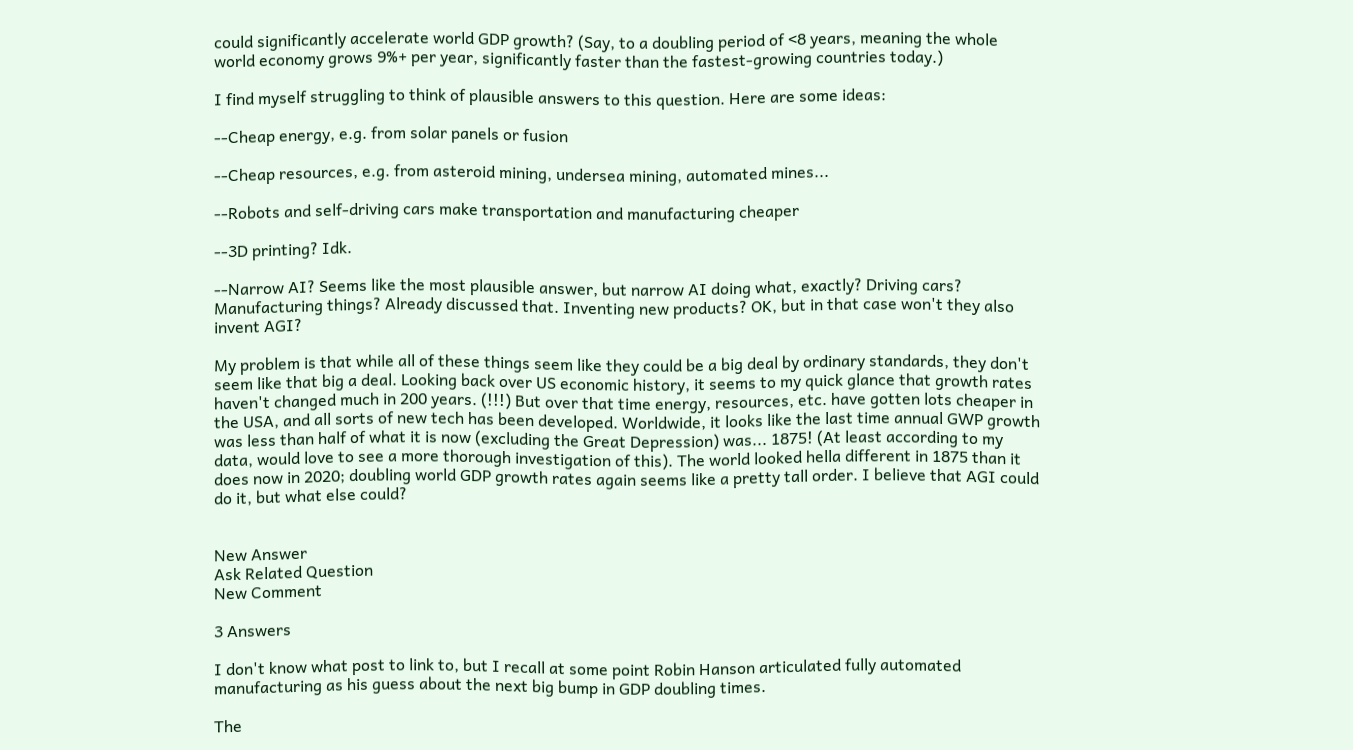could significantly accelerate world GDP growth? (Say, to a doubling period of <8 years, meaning the whole world economy grows 9%+ per year, significantly faster than the fastest-growing countries today.)

I find myself struggling to think of plausible answers to this question. Here are some ideas:

--Cheap energy, e.g. from solar panels or fusion

--Cheap resources, e.g. from asteroid mining, undersea mining, automated mines...

--Robots and self-driving cars make transportation and manufacturing cheaper

--3D printing? Idk.

--Narrow AI? Seems like the most plausible answer, but narrow AI doing what, exactly? Driving cars? Manufacturing things? Already discussed that. Inventing new products? OK, but in that case won't they also invent AGI?

My problem is that while all of these things seem like they could be a big deal by ordinary standards, they don't seem like that big a deal. Looking back over US economic history, it seems to my quick glance that growth rates haven't changed much in 200 years. (!!!) But over that time energy, resources, etc. have gotten lots cheaper in the USA, and all sorts of new tech has been developed. Worldwide, it looks like the last time annual GWP growth was less than half of what it is now (excluding the Great Depression) was... 1875! (At least according to my data, would love to see a more thorough investigation of this). The world looked hella different in 1875 than it does now in 2020; doubling world GDP growth rates again seems like a pretty tall order. I believe that AGI could do it, but what else could?


New Answer
Ask Related Question
New Comment

3 Answers

I don't know what post to link to, but I recall at some point Robin Hanson articulated fully automated manufacturing as his guess about the next big bump in GDP doubling times.

The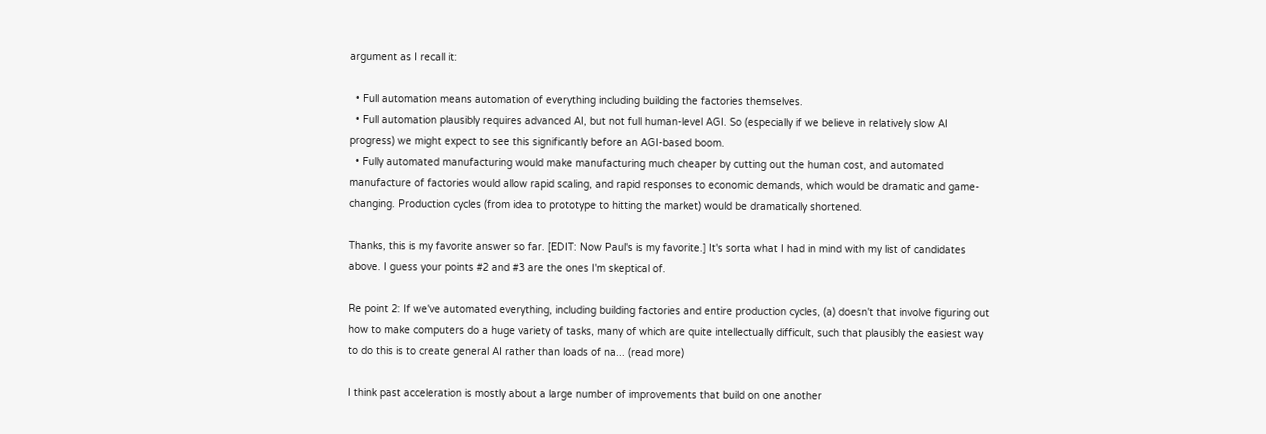argument as I recall it:

  • Full automation means automation of everything including building the factories themselves.
  • Full automation plausibly requires advanced AI, but not full human-level AGI. So (especially if we believe in relatively slow AI progress) we might expect to see this significantly before an AGI-based boom.
  • Fully automated manufacturing would make manufacturing much cheaper by cutting out the human cost, and automated manufacture of factories would allow rapid scaling, and rapid responses to economic demands, which would be dramatic and game-changing. Production cycles (from idea to prototype to hitting the market) would be dramatically shortened.

Thanks, this is my favorite answer so far. [EDIT: Now Paul's is my favorite.] It's sorta what I had in mind with my list of candidates above. I guess your points #2 and #3 are the ones I'm skeptical of.

Re point 2: If we've automated everything, including building factories and entire production cycles, (a) doesn't that involve figuring out how to make computers do a huge variety of tasks, many of which are quite intellectually difficult, such that plausibly the easiest way to do this is to create general AI rather than loads of na... (read more)

I think past acceleration is mostly about a large number of improvements that build on one another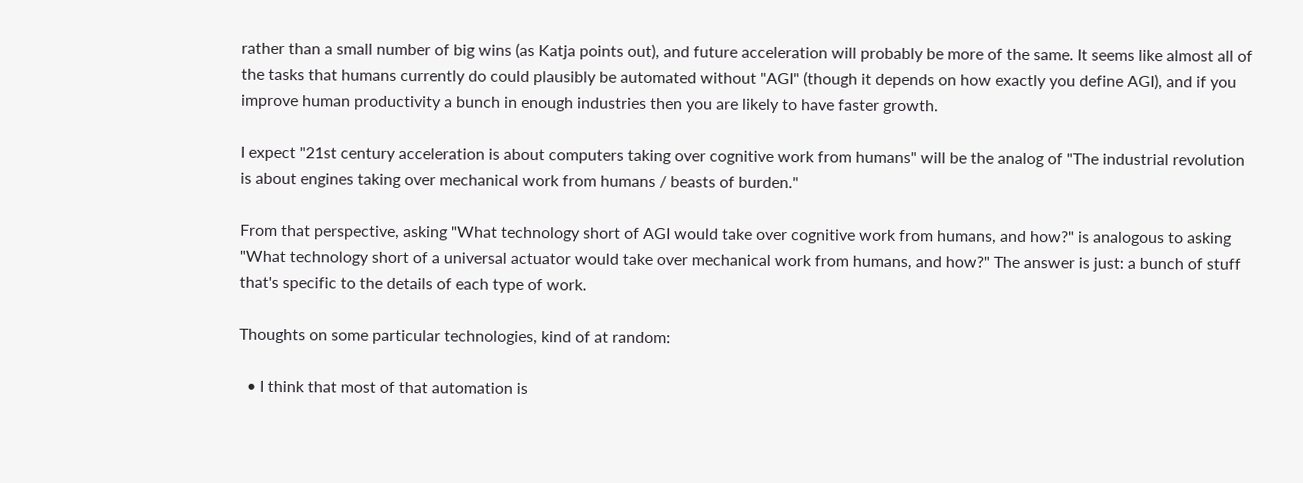rather than a small number of big wins (as Katja points out), and future acceleration will probably be more of the same. It seems like almost all of the tasks that humans currently do could plausibly be automated without "AGI" (though it depends on how exactly you define AGI), and if you improve human productivity a bunch in enough industries then you are likely to have faster growth.

I expect "21st century acceleration is about computers taking over cognitive work from humans" will be the analog of "The industrial revolution is about engines taking over mechanical work from humans / beasts of burden."

From that perspective, asking "What technology short of AGI would take over cognitive work from humans, and how?" is analogous to asking "What technology short of a universal actuator would take over mechanical work from humans, and how?" The answer is just: a bunch of stuff that's specific to the details of each type of work.

Thoughts on some particular technologies, kind of at random:

  • I think that most of that automation is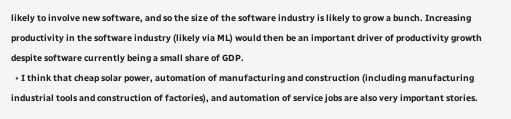likely to involve new software, and so the size of the software industry is likely to grow a bunch. Increasing productivity in the software industry (likely via ML) would then be an important driver of productivity growth despite software currently being a small share of GDP.
  • I think that cheap solar power, automation of manufacturing and construction (including manufacturing industrial tools and construction of factories), and automation of service jobs are also very important stories.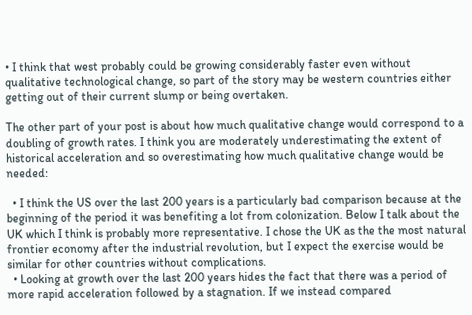• I think that west probably could be growing considerably faster even without qualitative technological change, so part of the story may be western countries either getting out of their current slump or being overtaken.

The other part of your post is about how much qualitative change would correspond to a doubling of growth rates. I think you are moderately underestimating the extent of historical acceleration and so overestimating how much qualitative change would be needed:

  • I think the US over the last 200 years is a particularly bad comparison because at the beginning of the period it was benefiting a lot from colonization. Below I talk about the UK which I think is probably more representative. I chose the UK as the the most natural frontier economy after the industrial revolution, but I expect the exercise would be similar for other countries without complications.
  • Looking at growth over the last 200 years hides the fact that there was a period of more rapid acceleration followed by a stagnation. If we instead compared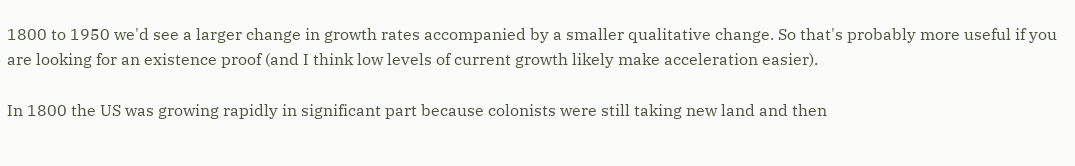1800 to 1950 we'd see a larger change in growth rates accompanied by a smaller qualitative change. So that's probably more useful if you are looking for an existence proof (and I think low levels of current growth likely make acceleration easier).

In 1800 the US was growing rapidly in significant part because colonists were still taking new land and then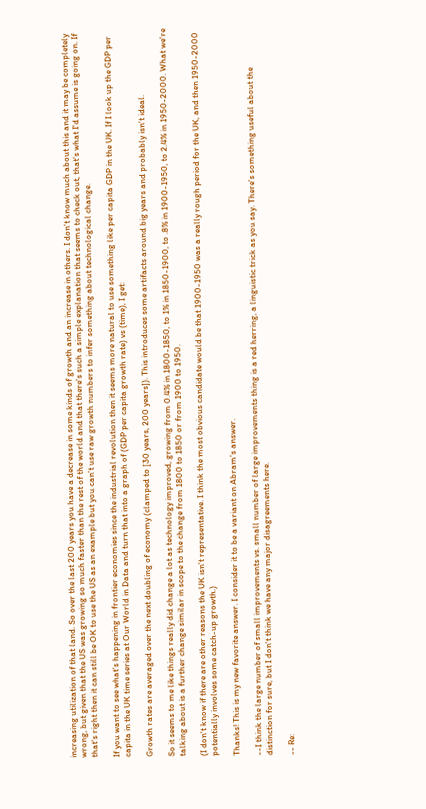increasing utilization of that land. So over the last 200 years you have a decrease in some kinds of growth and an increase in others. I don't know much about this and it may be completely wrong, but given that the US was growing so much faster than the rest of the world and that there's such a simple explanation that seems to check out, that's what I'd assume is going on. If that's right then it can still be OK to use the US as an example but you can't use raw growth numbers to infer something about technological change.

If you want to see what's happening in frontier economies since the industrial revolution then it seems more natural to use something like per capita GDP in the UK. If I look up the GDP per capita in the UK time series at Our World in Data and turn that into a graph of (GDP per capita growth rate) vs (time), I get:

Growth rates are averaged over the next doubling of economy (clamped to [30 years, 200 years]). This introduces some artifacts around big years and probably isn't ideal.

So it seems to me like things really did change a lot as technology improved, growing from 0.4% in 1800-1850, to 1% in 1850-1900, to .8% in 1900-1950, to 2.4% in 1950-2000. What we're talking about is a further change similar in scope to the change from 1800 to 1850 or from 1900 to 1950.

(I don't know if there are other reasons the UK isn't representative. I think the most obvious candidate would be that 1900-1950 was a really rough period for the UK, and then 1950-2000 potentially involves some catch-up growth.)

Thanks! This is my new favorite answer. I consider it to be a variant on Abram's answer.

--I think the large number of small improvements vs. small number of large improvements thing is a red herring, a linguistic trick as you say. There's something useful about the distinction for sure, but I don't think we have any major disagreements here.

-- Re: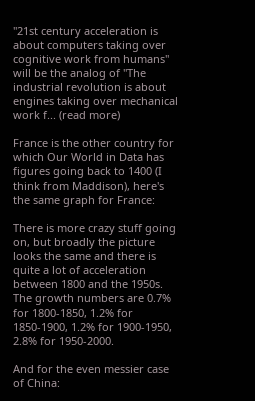"21st century acceleration is about computers taking over cognitive work from humans" will be the analog of "The industrial revolution is about engines taking over mechanical work f... (read more)

France is the other country for which Our World in Data has figures going back to 1400 (I think from Maddison), here's the same graph for France:

There is more crazy stuff going on, but broadly the picture looks the same and there is quite a lot of acceleration between 1800 and the 1950s. The growth numbers are 0.7% for 1800-1850, 1.2% for 1850-1900, 1.2% for 1900-1950, 2.8% for 1950-2000.

And for the even messier case of China: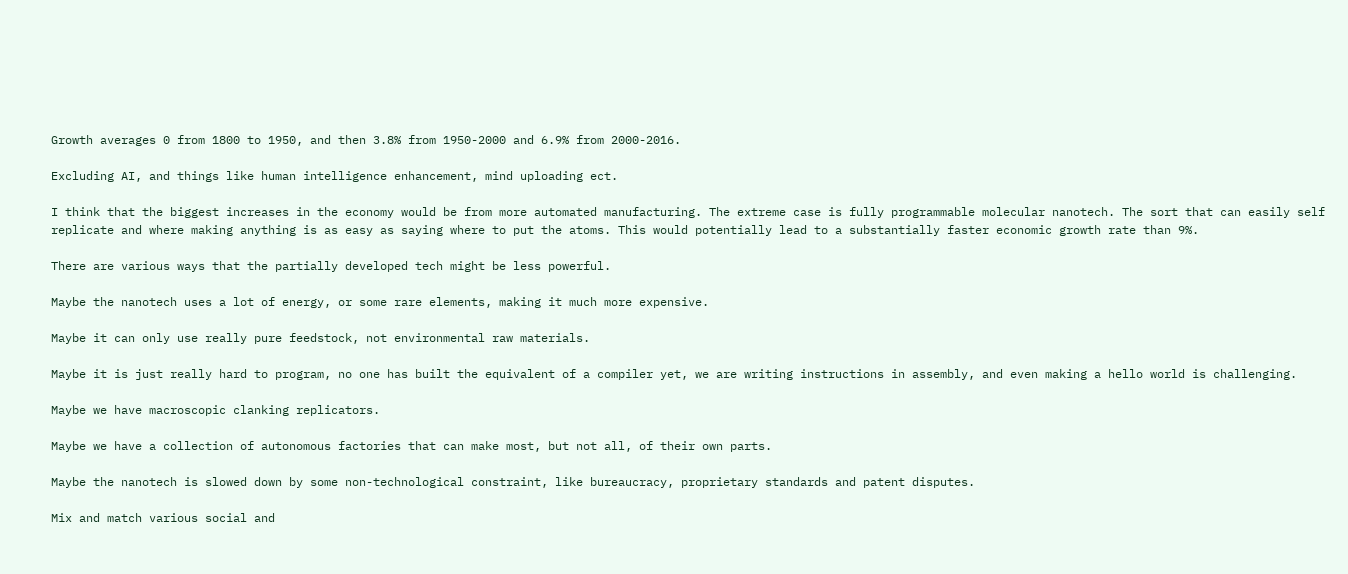Growth averages 0 from 1800 to 1950, and then 3.8% from 1950-2000 and 6.9% from 2000-2016.

Excluding AI, and things like human intelligence enhancement, mind uploading ect.

I think that the biggest increases in the economy would be from more automated manufacturing. The extreme case is fully programmable molecular nanotech. The sort that can easily self replicate and where making anything is as easy as saying where to put the atoms. This would potentially lead to a substantially faster economic growth rate than 9%.

There are various ways that the partially developed tech might be less powerful.

Maybe the nanotech uses a lot of energy, or some rare elements, making it much more expensive.

Maybe it can only use really pure feedstock, not environmental raw materials.

Maybe it is just really hard to program, no one has built the equivalent of a compiler yet, we are writing instructions in assembly, and even making a hello world is challenging.

Maybe we have macroscopic clanking replicators.

Maybe we have a collection of autonomous factories that can make most, but not all, of their own parts.

Maybe the nanotech is slowed down by some non-technological constraint, like bureaucracy, proprietary standards and patent disputes.

Mix and match various social and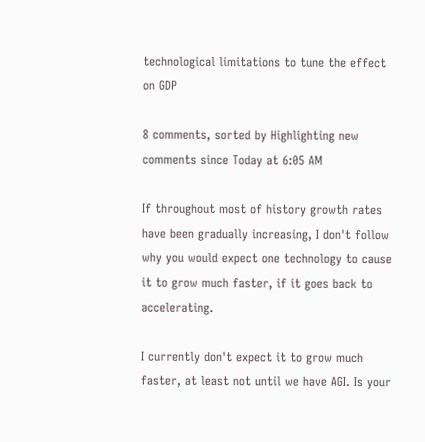technological limitations to tune the effect on GDP

8 comments, sorted by Highlighting new comments since Today at 6:05 AM

If throughout most of history growth rates have been gradually increasing, I don't follow why you would expect one technology to cause it to grow much faster, if it goes back to accelerating.

I currently don't expect it to grow much faster, at least not until we have AGI. Is your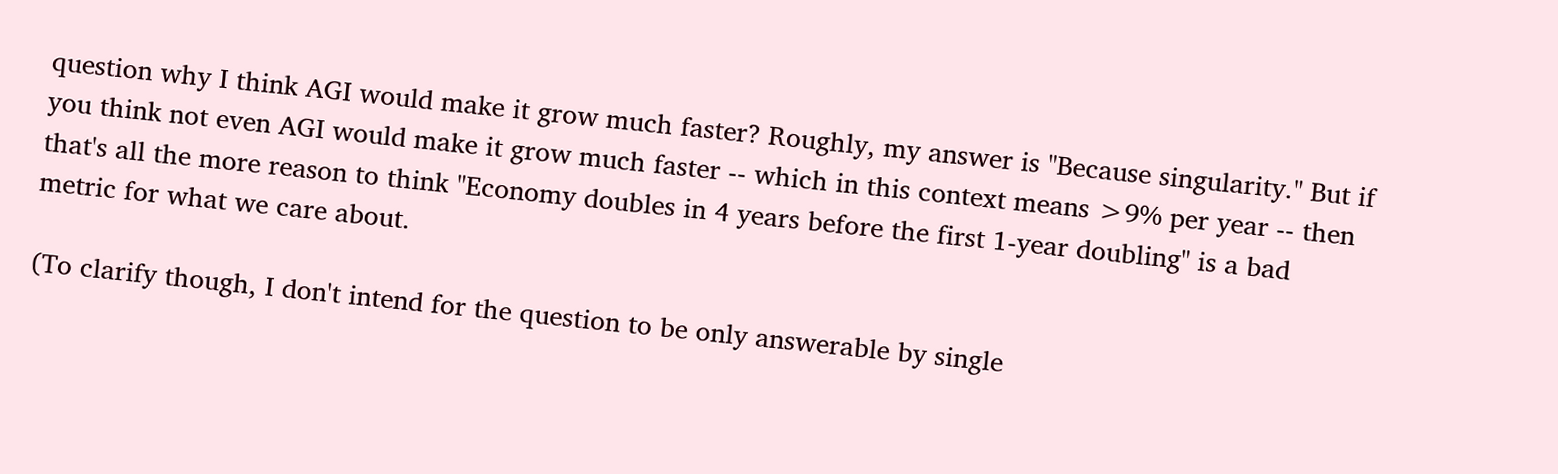question why I think AGI would make it grow much faster? Roughly, my answer is "Because singularity." But if you think not even AGI would make it grow much faster -- which in this context means >9% per year -- then that's all the more reason to think "Economy doubles in 4 years before the first 1-year doubling" is a bad metric for what we care about.

(To clarify though, I don't intend for the question to be only answerable by single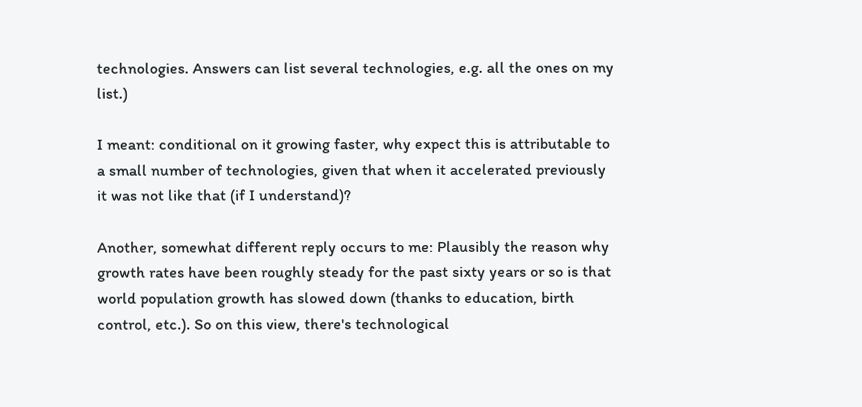technologies. Answers can list several technologies, e.g. all the ones on my list.)

I meant: conditional on it growing faster, why expect this is attributable to a small number of technologies, given that when it accelerated previously it was not like that (if I understand)?

Another, somewhat different reply occurs to me: Plausibly the reason why growth rates have been roughly steady for the past sixty years or so is that world population growth has slowed down (thanks to education, birth control, etc.). So on this view, there's technological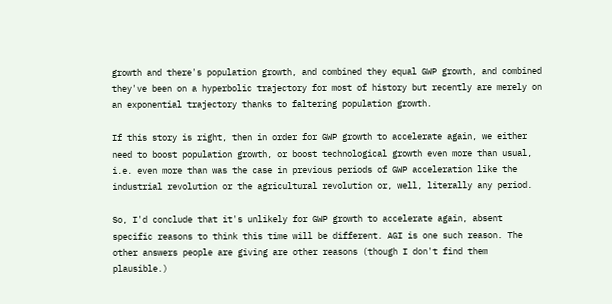growth and there's population growth, and combined they equal GWP growth, and combined they've been on a hyperbolic trajectory for most of history but recently are merely on an exponential trajectory thanks to faltering population growth.

If this story is right, then in order for GWP growth to accelerate again, we either need to boost population growth, or boost technological growth even more than usual, i.e. even more than was the case in previous periods of GWP acceleration like the industrial revolution or the agricultural revolution or, well, literally any period.

So, I'd conclude that it's unlikely for GWP growth to accelerate again, absent specific reasons to think this time will be different. AGI is one such reason. The other answers people are giving are other reasons (though I don't find them plausible.)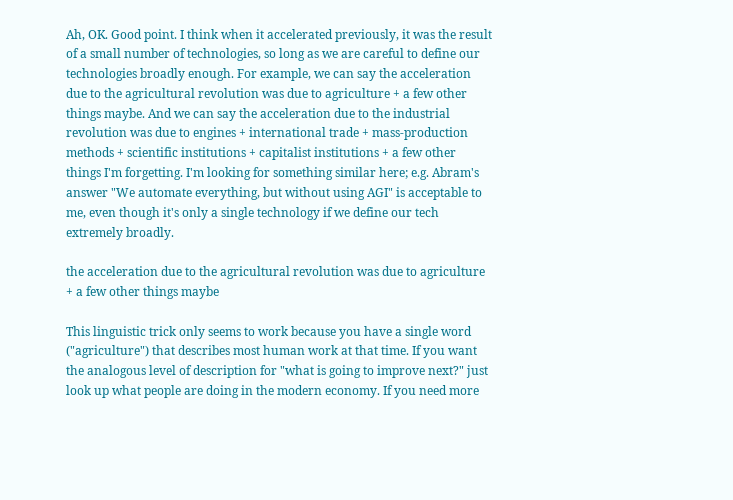Ah, OK. Good point. I think when it accelerated previously, it was the result of a small number of technologies, so long as we are careful to define our technologies broadly enough. For example, we can say the acceleration due to the agricultural revolution was due to agriculture + a few other things maybe. And we can say the acceleration due to the industrial revolution was due to engines + international trade + mass-production methods + scientific institutions + capitalist institutions + a few other things I'm forgetting. I'm looking for something similar here; e.g. Abram's answer "We automate everything, but without using AGI" is acceptable to me, even though it's only a single technology if we define our tech extremely broadly.

the acceleration due to the agricultural revolution was due to agriculture + a few other things maybe

This linguistic trick only seems to work because you have a single word ("agriculture") that describes most human work at that time. If you want the analogous level of description for "what is going to improve next?" just look up what people are doing in the modern economy. If you need more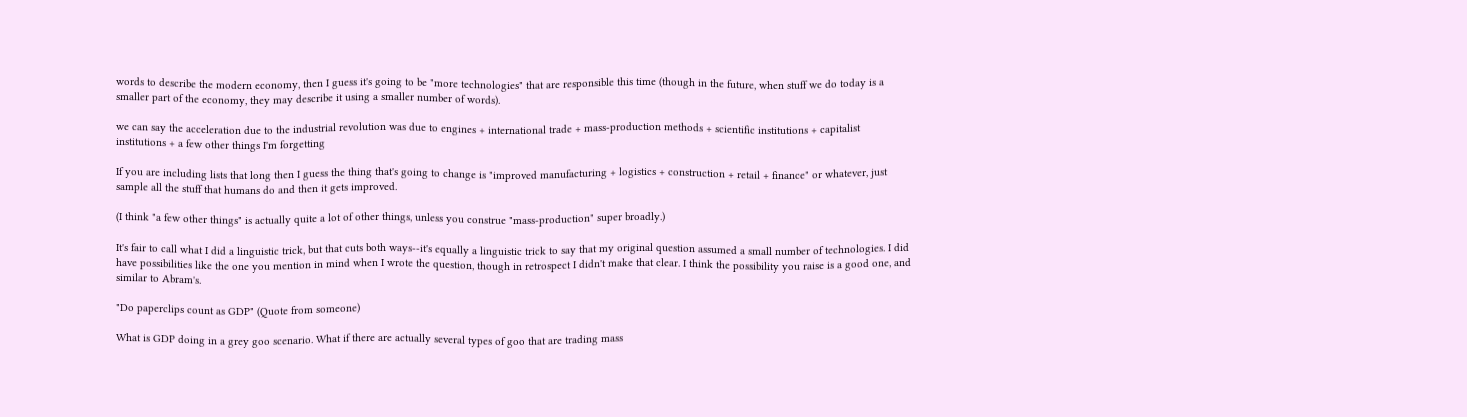words to describe the modern economy, then I guess it's going to be "more technologies" that are responsible this time (though in the future, when stuff we do today is a smaller part of the economy, they may describe it using a smaller number of words).

we can say the acceleration due to the industrial revolution was due to engines + international trade + mass-production methods + scientific institutions + capitalist institutions + a few other things I'm forgetting

If you are including lists that long then I guess the thing that's going to change is "improved manufacturing + logistics + construction + retail + finance" or whatever, just sample all the stuff that humans do and then it gets improved.

(I think "a few other things" is actually quite a lot of other things, unless you construe "mass-production" super broadly.)

It's fair to call what I did a linguistic trick, but that cuts both ways--it's equally a linguistic trick to say that my original question assumed a small number of technologies. I did have possibilities like the one you mention in mind when I wrote the question, though in retrospect I didn't make that clear. I think the possibility you raise is a good one, and similar to Abram's.

"Do paperclips count as GDP" (Quote from someone)

What is GDP doing in a grey goo scenario. What if there are actually several types of goo that are trading mass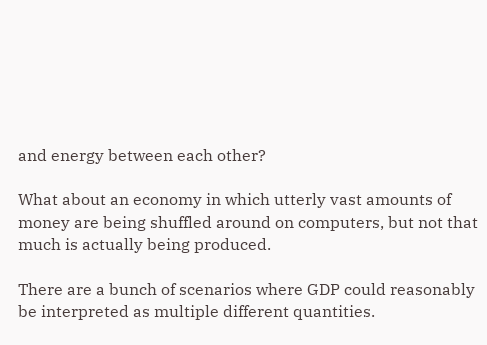and energy between each other?

What about an economy in which utterly vast amounts of money are being shuffled around on computers, but not that much is actually being produced.

There are a bunch of scenarios where GDP could reasonably be interpreted as multiple different quantities.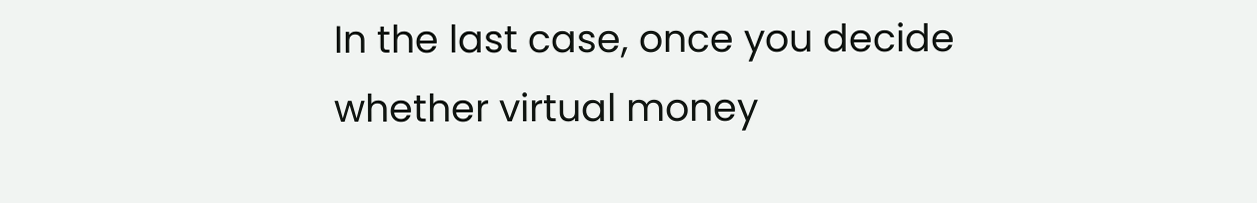In the last case, once you decide whether virtual money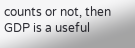counts or not, then GDP is a useful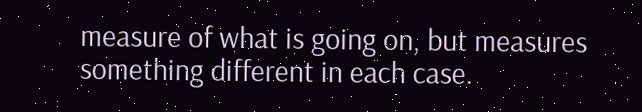measure of what is going on, but measures something different in each case.